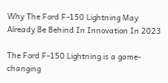Why The Ford F-150 Lightning May Already Be Behind In Innovation In 2023

The Ford F-150 Lightning is a game-changing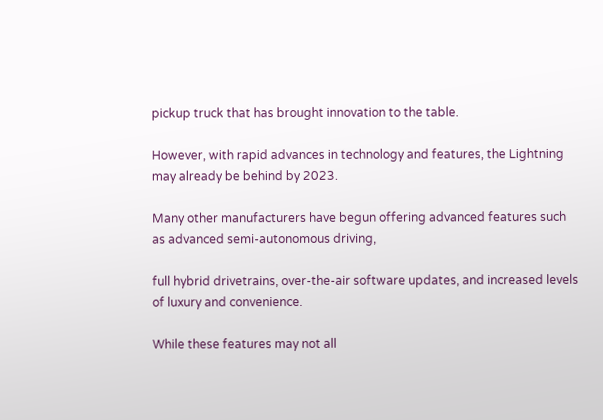pickup truck that has brought innovation to the table.

However, with rapid advances in technology and features, the Lightning may already be behind by 2023.

Many other manufacturers have begun offering advanced features such as advanced semi-autonomous driving,

full hybrid drivetrains, over-the-air software updates, and increased levels of luxury and convenience.

While these features may not all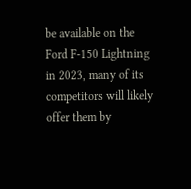be available on the Ford F-150 Lightning in 2023, many of its competitors will likely offer them by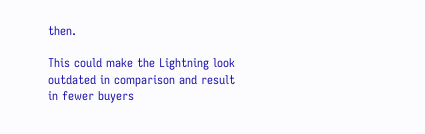then.

This could make the Lightning look outdated in comparison and result in fewer buyers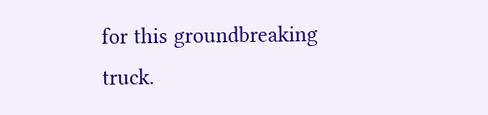for this groundbreaking truck.